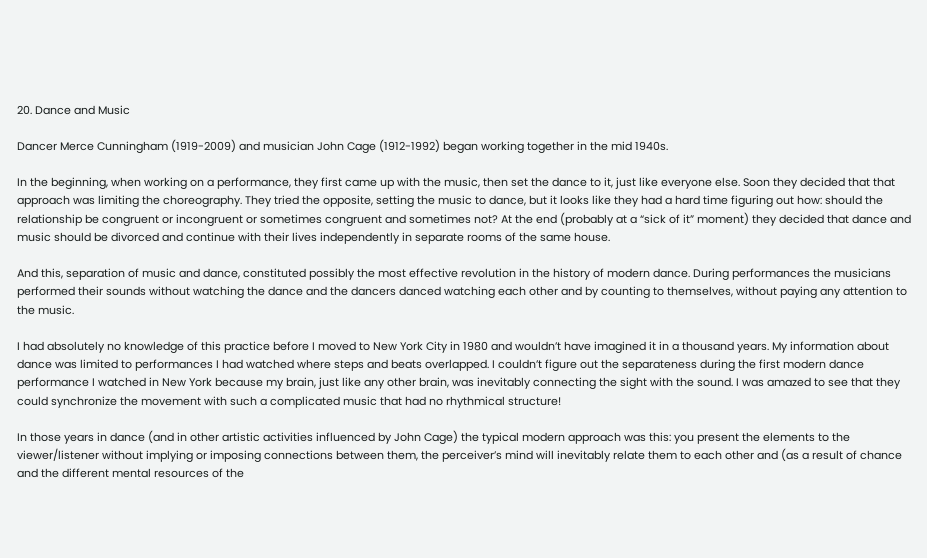20. Dance and Music

Dancer Merce Cunningham (1919-2009) and musician John Cage (1912-1992) began working together in the mid 1940s.

In the beginning, when working on a performance, they first came up with the music, then set the dance to it, just like everyone else. Soon they decided that that approach was limiting the choreography. They tried the opposite, setting the music to dance, but it looks like they had a hard time figuring out how: should the relationship be congruent or incongruent or sometimes congruent and sometimes not? At the end (probably at a “sick of it” moment) they decided that dance and music should be divorced and continue with their lives independently in separate rooms of the same house.

And this, separation of music and dance, constituted possibly the most effective revolution in the history of modern dance. During performances the musicians performed their sounds without watching the dance and the dancers danced watching each other and by counting to themselves, without paying any attention to the music.

I had absolutely no knowledge of this practice before I moved to New York City in 1980 and wouldn’t have imagined it in a thousand years. My information about dance was limited to performances I had watched where steps and beats overlapped. I couldn’t figure out the separateness during the first modern dance performance I watched in New York because my brain, just like any other brain, was inevitably connecting the sight with the sound. I was amazed to see that they could synchronize the movement with such a complicated music that had no rhythmical structure!

In those years in dance (and in other artistic activities influenced by John Cage) the typical modern approach was this: you present the elements to the viewer/listener without implying or imposing connections between them, the perceiver’s mind will inevitably relate them to each other and (as a result of chance and the different mental resources of the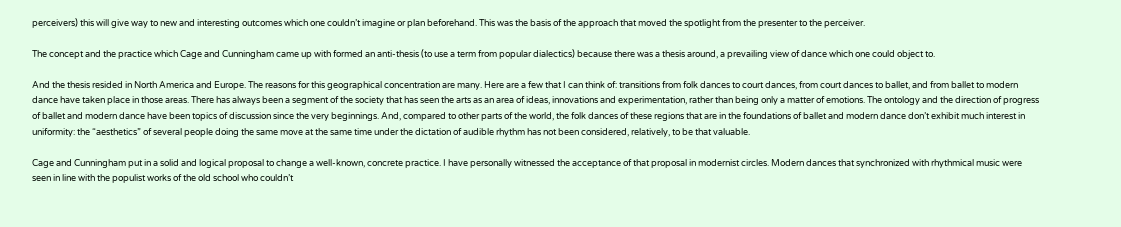perceivers) this will give way to new and interesting outcomes which one couldn’t imagine or plan beforehand. This was the basis of the approach that moved the spotlight from the presenter to the perceiver.

The concept and the practice which Cage and Cunningham came up with formed an anti-thesis (to use a term from popular dialectics) because there was a thesis around, a prevailing view of dance which one could object to.

And the thesis resided in North America and Europe. The reasons for this geographical concentration are many. Here are a few that I can think of: transitions from folk dances to court dances, from court dances to ballet, and from ballet to modern dance have taken place in those areas. There has always been a segment of the society that has seen the arts as an area of ideas, innovations and experimentation, rather than being only a matter of emotions. The ontology and the direction of progress of ballet and modern dance have been topics of discussion since the very beginnings. And, compared to other parts of the world, the folk dances of these regions that are in the foundations of ballet and modern dance don’t exhibit much interest in uniformity: the “aesthetics” of several people doing the same move at the same time under the dictation of audible rhythm has not been considered, relatively, to be that valuable.

Cage and Cunningham put in a solid and logical proposal to change a well-known, concrete practice. I have personally witnessed the acceptance of that proposal in modernist circles. Modern dances that synchronized with rhythmical music were seen in line with the populist works of the old school who couldn’t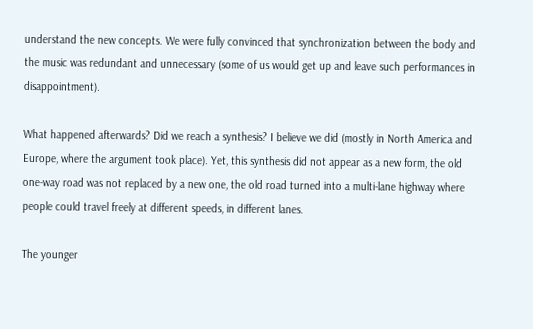understand the new concepts. We were fully convinced that synchronization between the body and the music was redundant and unnecessary (some of us would get up and leave such performances in disappointment).

What happened afterwards? Did we reach a synthesis? I believe we did (mostly in North America and Europe, where the argument took place). Yet, this synthesis did not appear as a new form, the old one-way road was not replaced by a new one, the old road turned into a multi-lane highway where people could travel freely at different speeds, in different lanes.

The younger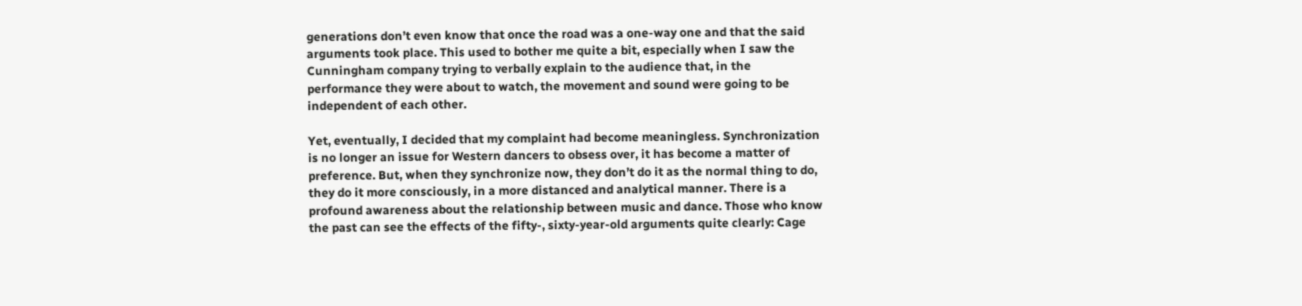generations don’t even know that once the road was a one-way one and that the said arguments took place. This used to bother me quite a bit, especially when I saw the Cunningham company trying to verbally explain to the audience that, in the performance they were about to watch, the movement and sound were going to be independent of each other.

Yet, eventually, I decided that my complaint had become meaningless. Synchronization is no longer an issue for Western dancers to obsess over, it has become a matter of preference. But, when they synchronize now, they don’t do it as the normal thing to do, they do it more consciously, in a more distanced and analytical manner. There is a profound awareness about the relationship between music and dance. Those who know the past can see the effects of the fifty-, sixty-year-old arguments quite clearly: Cage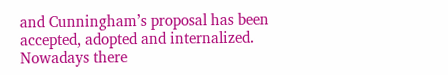and Cunningham’s proposal has been accepted, adopted and internalized. Nowadays there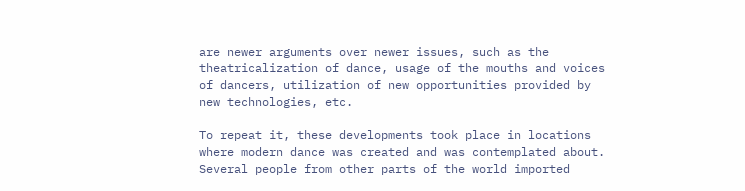are newer arguments over newer issues, such as the theatricalization of dance, usage of the mouths and voices of dancers, utilization of new opportunities provided by new technologies, etc.

To repeat it, these developments took place in locations where modern dance was created and was contemplated about. Several people from other parts of the world imported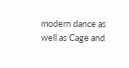modern dance as well as Cage and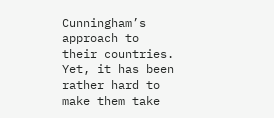Cunningham’s approach to their countries. Yet, it has been rather hard to make them take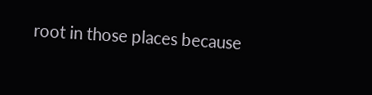root in those places because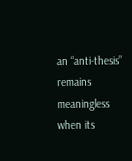an “anti-thesis” remains meaningless when its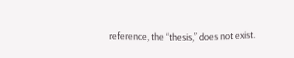reference, the “thesis,” does not exist.